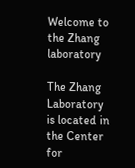Welcome to the Zhang laboratory

The Zhang Laboratory is located in the Center for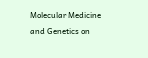Molecular Medicine and Genetics on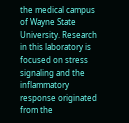the medical campus of Wayne State University. Research in this laboratory is focused on stress signaling and the inflammatory response originated from the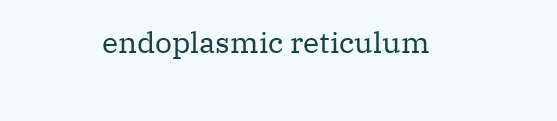endoplasmic reticulum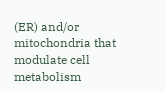(ER) and/or mitochondria that modulate cell metabolism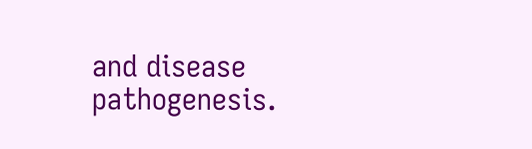and disease pathogenesis.